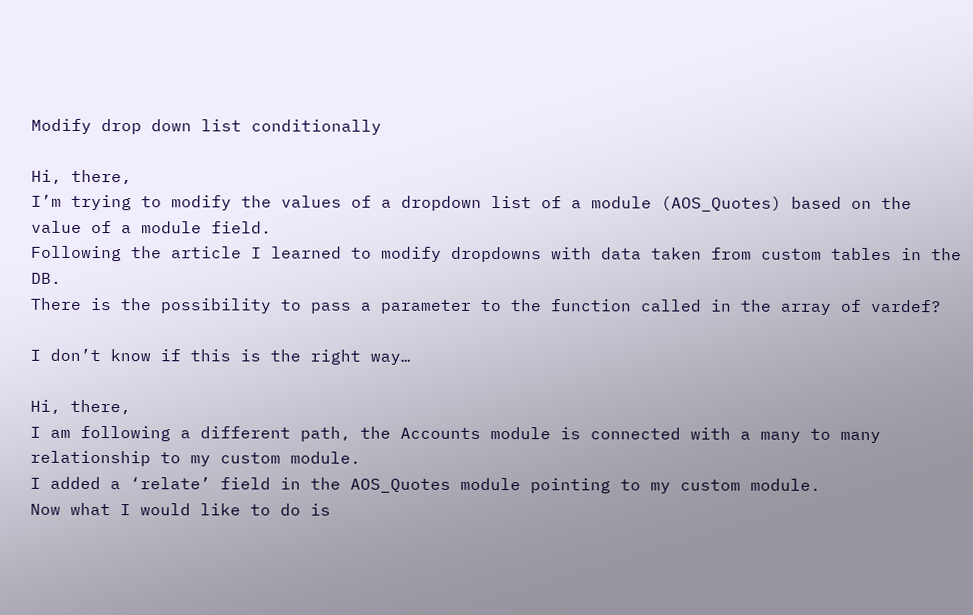Modify drop down list conditionally

Hi, there,
I’m trying to modify the values of a dropdown list of a module (AOS_Quotes) based on the value of a module field.
Following the article I learned to modify dropdowns with data taken from custom tables in the DB.
There is the possibility to pass a parameter to the function called in the array of vardef?

I don’t know if this is the right way…

Hi, there,
I am following a different path, the Accounts module is connected with a many to many relationship to my custom module.
I added a ‘relate’ field in the AOS_Quotes module pointing to my custom module.
Now what I would like to do is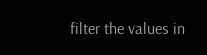filter the values in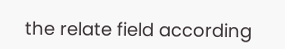the relate field according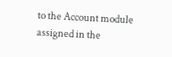to the Account module assigned in the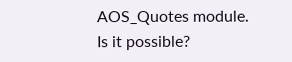AOS_Quotes module.
Is it possible?